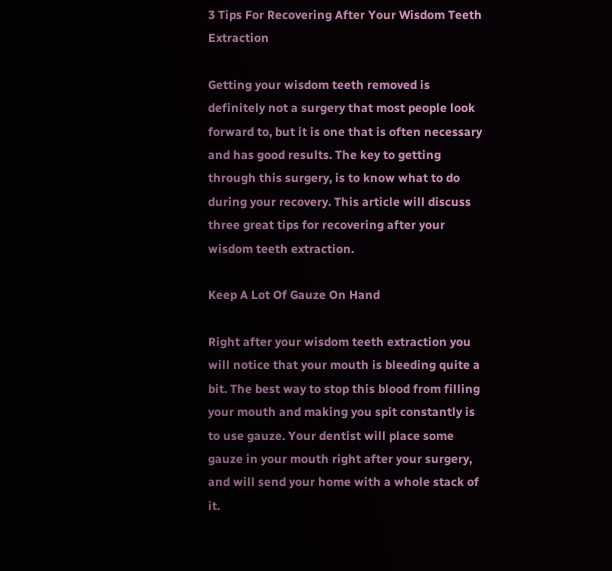3 Tips For Recovering After Your Wisdom Teeth Extraction

Getting your wisdom teeth removed is definitely not a surgery that most people look forward to, but it is one that is often necessary and has good results. The key to getting through this surgery, is to know what to do during your recovery. This article will discuss three great tips for recovering after your wisdom teeth extraction.

Keep A Lot Of Gauze On Hand

Right after your wisdom teeth extraction you will notice that your mouth is bleeding quite a bit. The best way to stop this blood from filling your mouth and making you spit constantly is to use gauze. Your dentist will place some gauze in your mouth right after your surgery, and will send your home with a whole stack of it.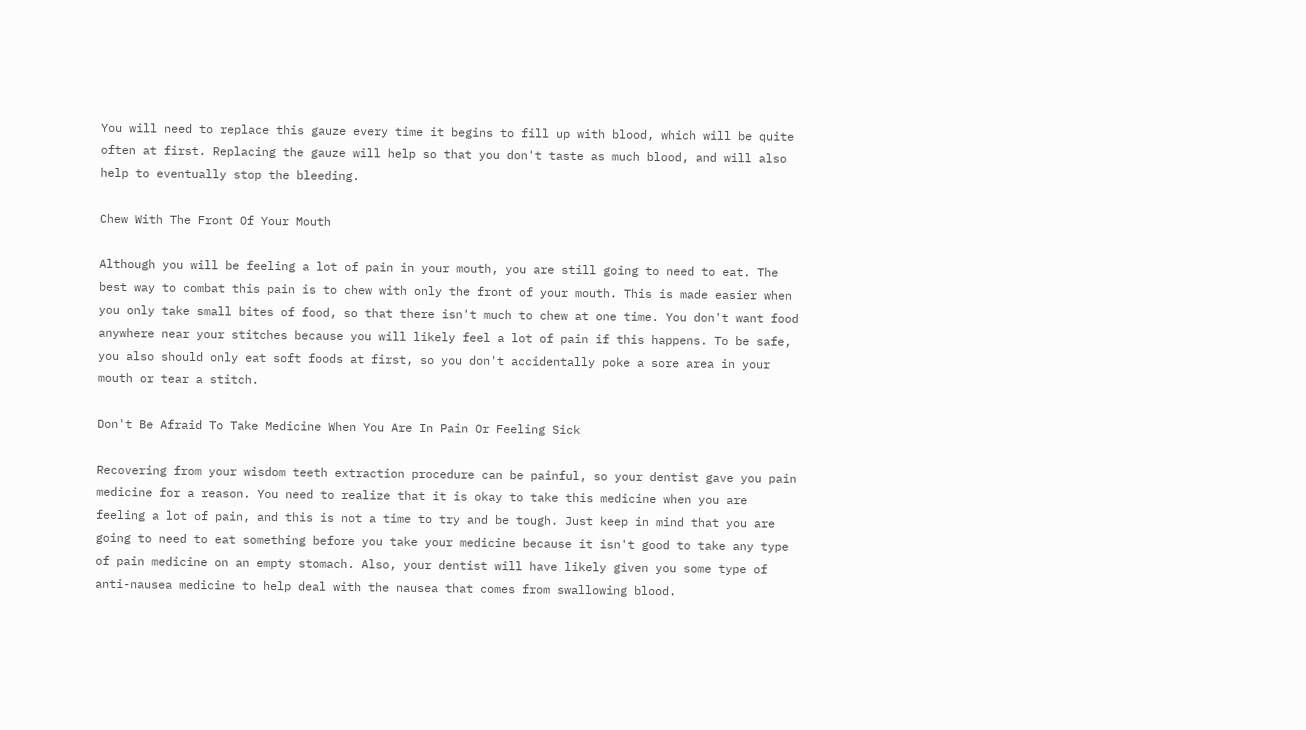You will need to replace this gauze every time it begins to fill up with blood, which will be quite often at first. Replacing the gauze will help so that you don't taste as much blood, and will also help to eventually stop the bleeding.

Chew With The Front Of Your Mouth

Although you will be feeling a lot of pain in your mouth, you are still going to need to eat. The best way to combat this pain is to chew with only the front of your mouth. This is made easier when you only take small bites of food, so that there isn't much to chew at one time. You don't want food anywhere near your stitches because you will likely feel a lot of pain if this happens. To be safe, you also should only eat soft foods at first, so you don't accidentally poke a sore area in your mouth or tear a stitch.

Don't Be Afraid To Take Medicine When You Are In Pain Or Feeling Sick

Recovering from your wisdom teeth extraction procedure can be painful, so your dentist gave you pain medicine for a reason. You need to realize that it is okay to take this medicine when you are feeling a lot of pain, and this is not a time to try and be tough. Just keep in mind that you are going to need to eat something before you take your medicine because it isn't good to take any type of pain medicine on an empty stomach. Also, your dentist will have likely given you some type of anti-nausea medicine to help deal with the nausea that comes from swallowing blood.